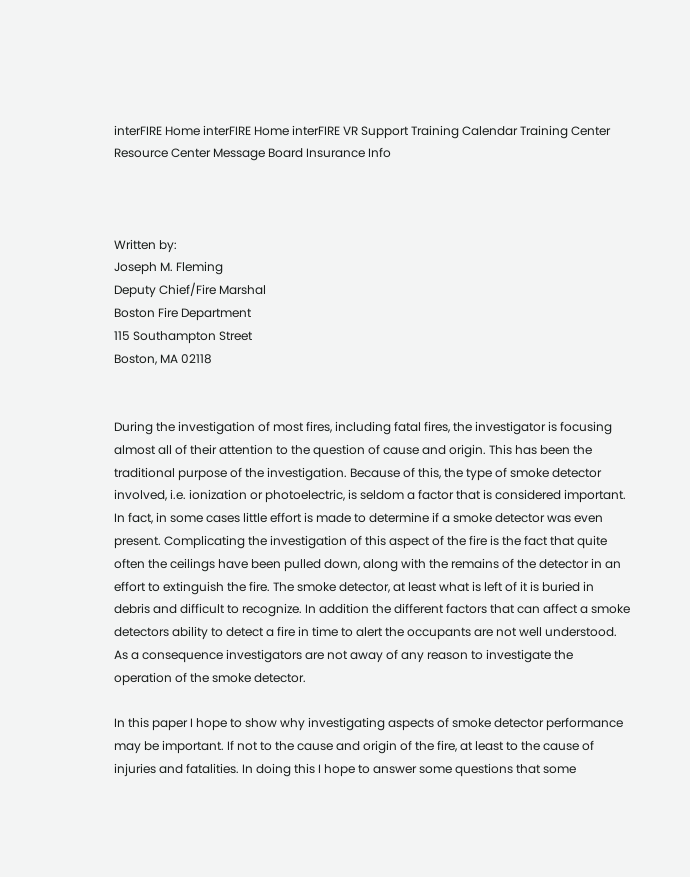interFIRE Home interFIRE Home interFIRE VR Support Training Calendar Training Center Resource Center Message Board Insurance Info



Written by:
Joseph M. Fleming
Deputy Chief/Fire Marshal
Boston Fire Department
115 Southampton Street
Boston, MA 02118


During the investigation of most fires, including fatal fires, the investigator is focusing almost all of their attention to the question of cause and origin. This has been the traditional purpose of the investigation. Because of this, the type of smoke detector involved, i.e. ionization or photoelectric, is seldom a factor that is considered important. In fact, in some cases little effort is made to determine if a smoke detector was even present. Complicating the investigation of this aspect of the fire is the fact that quite often the ceilings have been pulled down, along with the remains of the detector in an effort to extinguish the fire. The smoke detector, at least what is left of it is buried in debris and difficult to recognize. In addition the different factors that can affect a smoke detectors ability to detect a fire in time to alert the occupants are not well understood. As a consequence investigators are not away of any reason to investigate the operation of the smoke detector.

In this paper I hope to show why investigating aspects of smoke detector performance may be important. If not to the cause and origin of the fire, at least to the cause of injuries and fatalities. In doing this I hope to answer some questions that some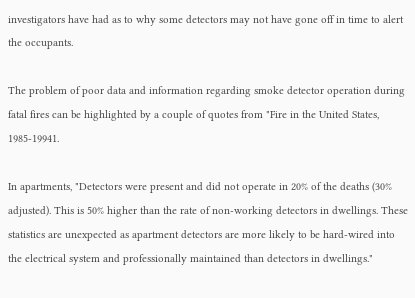investigators have had as to why some detectors may not have gone off in time to alert the occupants.

The problem of poor data and information regarding smoke detector operation during fatal fires can be highlighted by a couple of quotes from "Fire in the United States, 1985-19941.

In apartments, "Detectors were present and did not operate in 20% of the deaths (30% adjusted). This is 50% higher than the rate of non-working detectors in dwellings. These statistics are unexpected as apartment detectors are more likely to be hard-wired into the electrical system and professionally maintained than detectors in dwellings."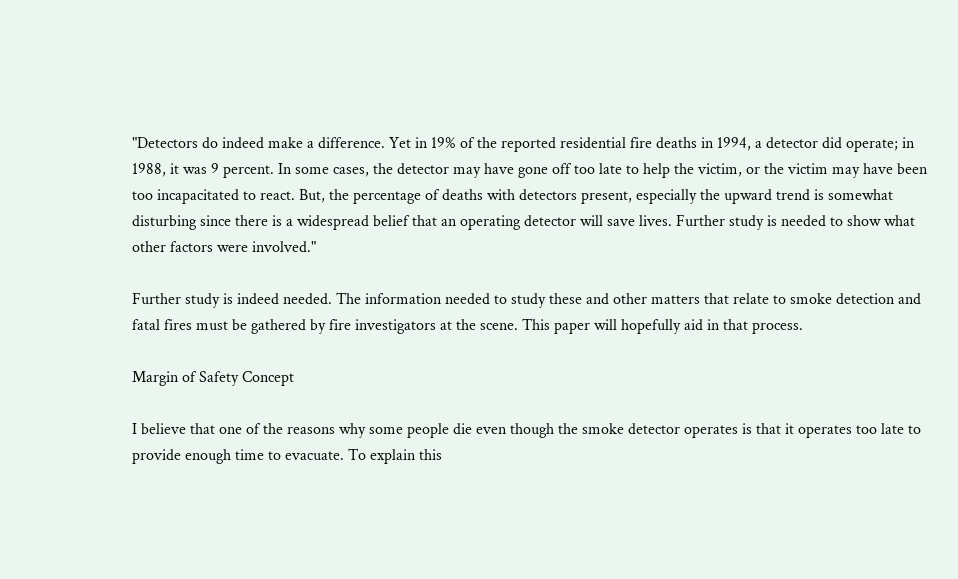"Detectors do indeed make a difference. Yet in 19% of the reported residential fire deaths in 1994, a detector did operate; in 1988, it was 9 percent. In some cases, the detector may have gone off too late to help the victim, or the victim may have been too incapacitated to react. But, the percentage of deaths with detectors present, especially the upward trend is somewhat disturbing since there is a widespread belief that an operating detector will save lives. Further study is needed to show what other factors were involved."

Further study is indeed needed. The information needed to study these and other matters that relate to smoke detection and fatal fires must be gathered by fire investigators at the scene. This paper will hopefully aid in that process.

Margin of Safety Concept

I believe that one of the reasons why some people die even though the smoke detector operates is that it operates too late to provide enough time to evacuate. To explain this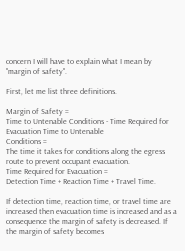concern I will have to explain what I mean by "margin of safety".

First, let me list three definitions.

Margin of Safety =
Time to Untenable Conditions - Time Required for Evacuation Time to Untenable
Conditions =
The time it takes for conditions along the egress route to prevent occupant evacuation.
Time Required for Evacuation =
Detection Time + Reaction Time + Travel Time.

If detection time, reaction time, or travel time are increased then evacuation time is increased and as a consequence the margin of safety is decreased. If the margin of safety becomes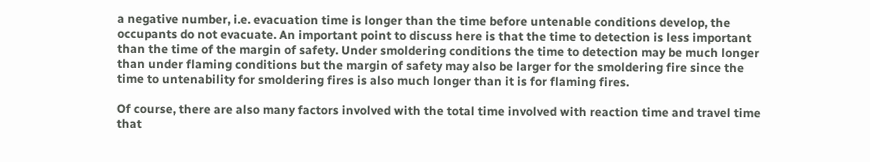a negative number, i.e. evacuation time is longer than the time before untenable conditions develop, the occupants do not evacuate. An important point to discuss here is that the time to detection is less important than the time of the margin of safety. Under smoldering conditions the time to detection may be much longer than under flaming conditions but the margin of safety may also be larger for the smoldering fire since the time to untenability for smoldering fires is also much longer than it is for flaming fires.

Of course, there are also many factors involved with the total time involved with reaction time and travel time that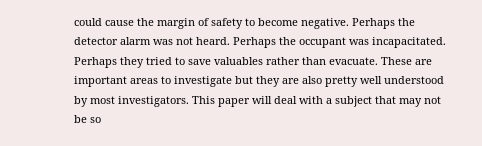could cause the margin of safety to become negative. Perhaps the detector alarm was not heard. Perhaps the occupant was incapacitated. Perhaps they tried to save valuables rather than evacuate. These are important areas to investigate but they are also pretty well understood by most investigators. This paper will deal with a subject that may not be so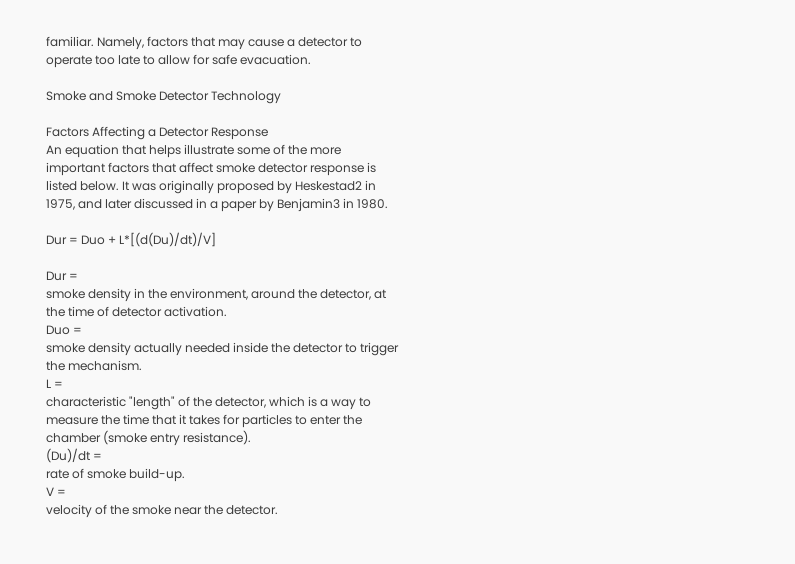familiar. Namely, factors that may cause a detector to operate too late to allow for safe evacuation.

Smoke and Smoke Detector Technology

Factors Affecting a Detector Response
An equation that helps illustrate some of the more important factors that affect smoke detector response is listed below. It was originally proposed by Heskestad2 in 1975, and later discussed in a paper by Benjamin3 in 1980.

Dur = Duo + L*[(d(Du)/dt)/V]

Dur =
smoke density in the environment, around the detector, at the time of detector activation.
Duo =
smoke density actually needed inside the detector to trigger the mechanism.
L =
characteristic "length" of the detector, which is a way to measure the time that it takes for particles to enter the chamber (smoke entry resistance).
(Du)/dt =
rate of smoke build-up.
V =
velocity of the smoke near the detector.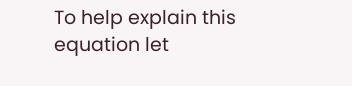To help explain this equation let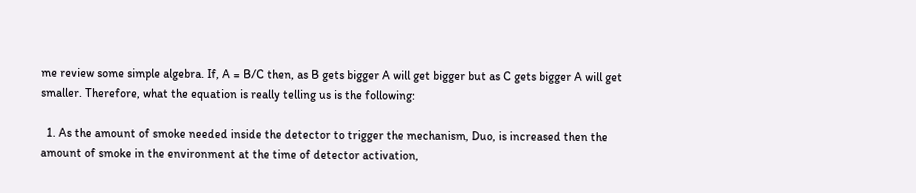me review some simple algebra. If, A = B/C then, as B gets bigger A will get bigger but as C gets bigger A will get smaller. Therefore, what the equation is really telling us is the following:

  1. As the amount of smoke needed inside the detector to trigger the mechanism, Duo, is increased then the amount of smoke in the environment at the time of detector activation,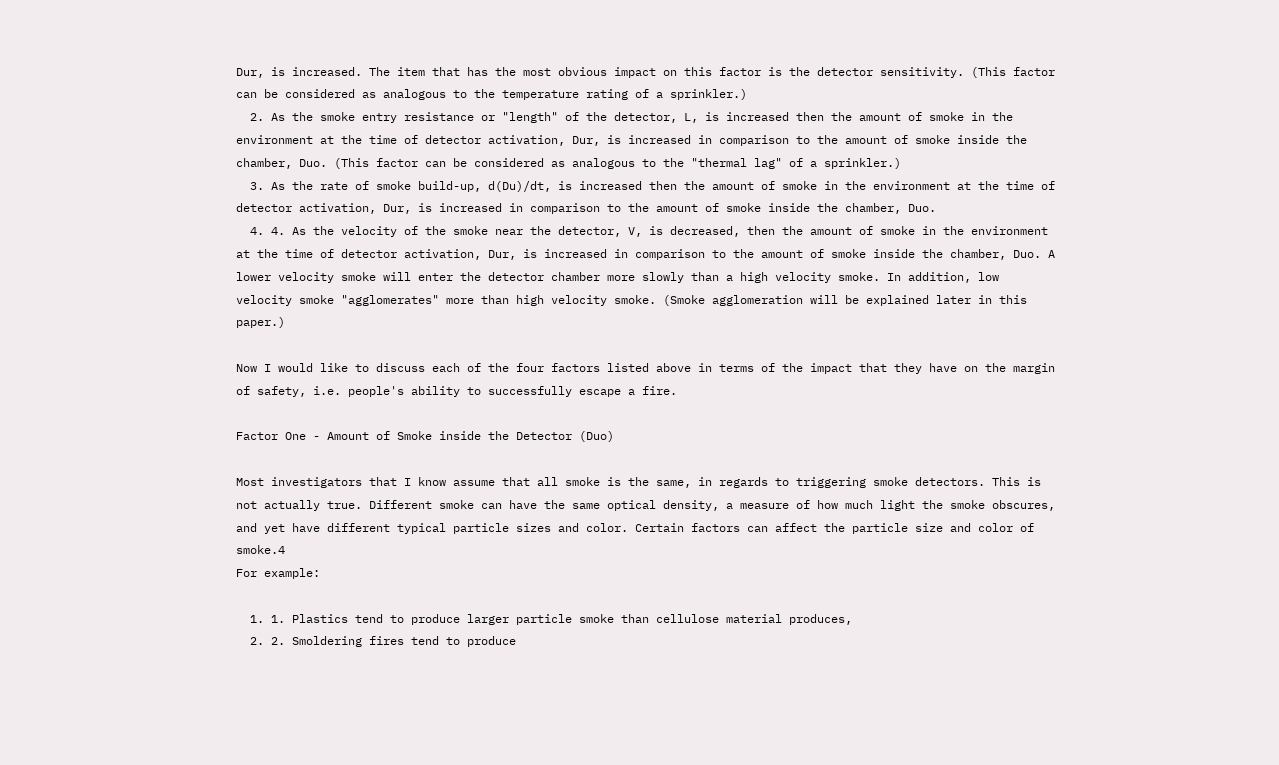Dur, is increased. The item that has the most obvious impact on this factor is the detector sensitivity. (This factor can be considered as analogous to the temperature rating of a sprinkler.)
  2. As the smoke entry resistance or "length" of the detector, L, is increased then the amount of smoke in the environment at the time of detector activation, Dur, is increased in comparison to the amount of smoke inside the chamber, Duo. (This factor can be considered as analogous to the "thermal lag" of a sprinkler.)
  3. As the rate of smoke build-up, d(Du)/dt, is increased then the amount of smoke in the environment at the time of detector activation, Dur, is increased in comparison to the amount of smoke inside the chamber, Duo.
  4. 4. As the velocity of the smoke near the detector, V, is decreased, then the amount of smoke in the environment at the time of detector activation, Dur, is increased in comparison to the amount of smoke inside the chamber, Duo. A lower velocity smoke will enter the detector chamber more slowly than a high velocity smoke. In addition, low velocity smoke "agglomerates" more than high velocity smoke. (Smoke agglomeration will be explained later in this paper.)

Now I would like to discuss each of the four factors listed above in terms of the impact that they have on the margin of safety, i.e. people's ability to successfully escape a fire.

Factor One - Amount of Smoke inside the Detector (Duo)

Most investigators that I know assume that all smoke is the same, in regards to triggering smoke detectors. This is not actually true. Different smoke can have the same optical density, a measure of how much light the smoke obscures, and yet have different typical particle sizes and color. Certain factors can affect the particle size and color of smoke.4
For example:

  1. 1. Plastics tend to produce larger particle smoke than cellulose material produces,
  2. 2. Smoldering fires tend to produce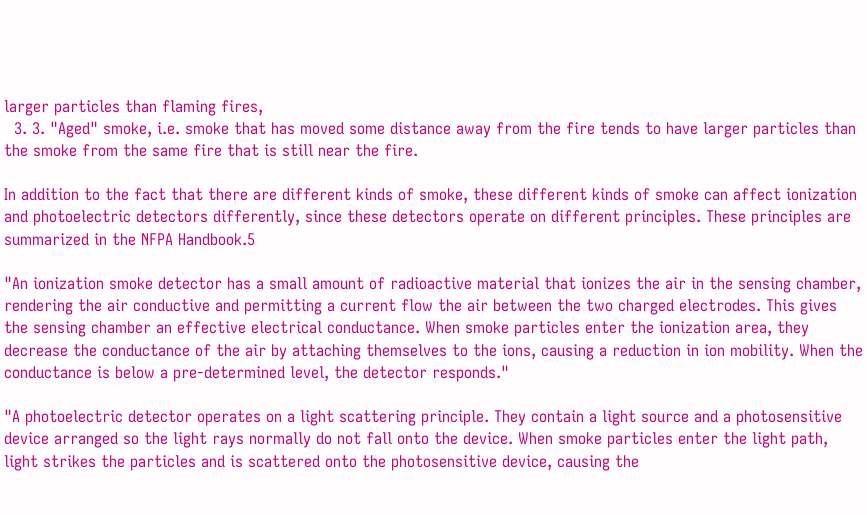larger particles than flaming fires,
  3. 3. "Aged" smoke, i.e. smoke that has moved some distance away from the fire tends to have larger particles than the smoke from the same fire that is still near the fire.

In addition to the fact that there are different kinds of smoke, these different kinds of smoke can affect ionization and photoelectric detectors differently, since these detectors operate on different principles. These principles are summarized in the NFPA Handbook.5

"An ionization smoke detector has a small amount of radioactive material that ionizes the air in the sensing chamber, rendering the air conductive and permitting a current flow the air between the two charged electrodes. This gives the sensing chamber an effective electrical conductance. When smoke particles enter the ionization area, they decrease the conductance of the air by attaching themselves to the ions, causing a reduction in ion mobility. When the conductance is below a pre-determined level, the detector responds."

"A photoelectric detector operates on a light scattering principle. They contain a light source and a photosensitive device arranged so the light rays normally do not fall onto the device. When smoke particles enter the light path, light strikes the particles and is scattered onto the photosensitive device, causing the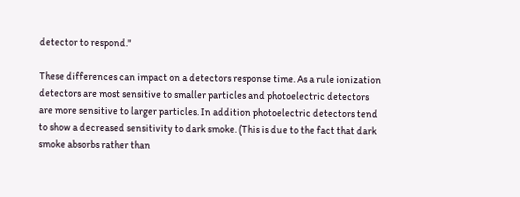detector to respond."

These differences can impact on a detectors response time. As a rule ionization detectors are most sensitive to smaller particles and photoelectric detectors are more sensitive to larger particles. In addition photoelectric detectors tend to show a decreased sensitivity to dark smoke. (This is due to the fact that dark smoke absorbs rather than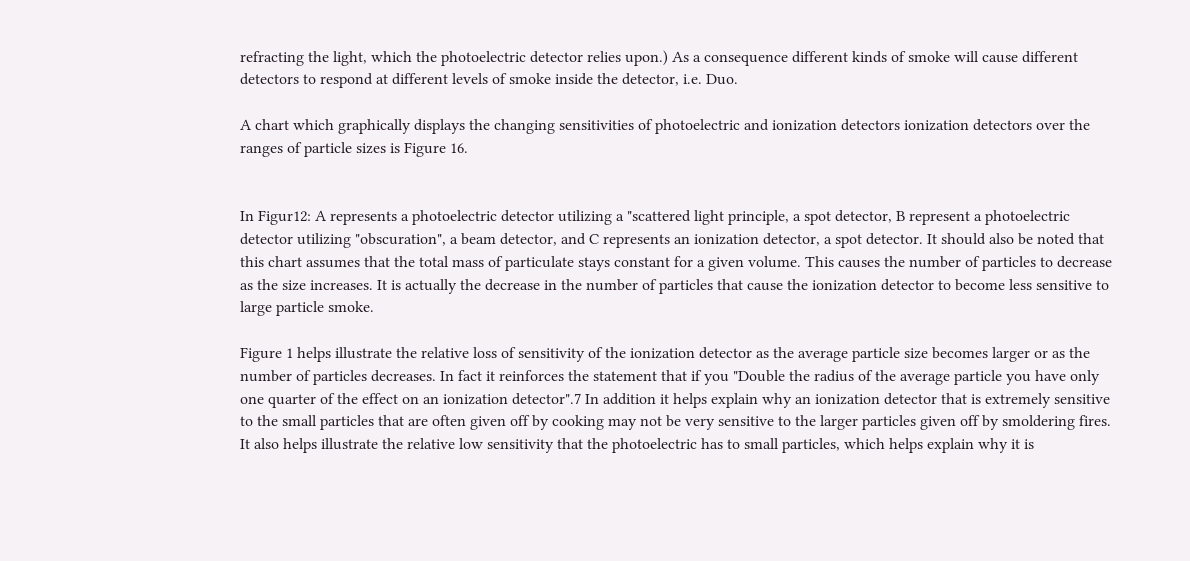refracting the light, which the photoelectric detector relies upon.) As a consequence different kinds of smoke will cause different detectors to respond at different levels of smoke inside the detector, i.e. Duo.

A chart which graphically displays the changing sensitivities of photoelectric and ionization detectors ionization detectors over the ranges of particle sizes is Figure 16.


In Figur12: A represents a photoelectric detector utilizing a "scattered light principle, a spot detector, B represent a photoelectric detector utilizing "obscuration", a beam detector, and C represents an ionization detector, a spot detector. It should also be noted that this chart assumes that the total mass of particulate stays constant for a given volume. This causes the number of particles to decrease as the size increases. It is actually the decrease in the number of particles that cause the ionization detector to become less sensitive to large particle smoke.

Figure 1 helps illustrate the relative loss of sensitivity of the ionization detector as the average particle size becomes larger or as the number of particles decreases. In fact it reinforces the statement that if you "Double the radius of the average particle you have only one quarter of the effect on an ionization detector".7 In addition it helps explain why an ionization detector that is extremely sensitive to the small particles that are often given off by cooking may not be very sensitive to the larger particles given off by smoldering fires. It also helps illustrate the relative low sensitivity that the photoelectric has to small particles, which helps explain why it is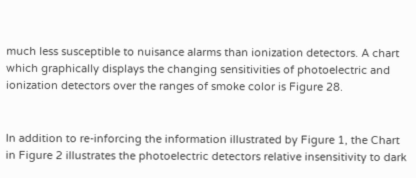much less susceptible to nuisance alarms than ionization detectors. A chart which graphically displays the changing sensitivities of photoelectric and ionization detectors over the ranges of smoke color is Figure 28.


In addition to re-inforcing the information illustrated by Figure 1, the Chart in Figure 2 illustrates the photoelectric detectors relative insensitivity to dark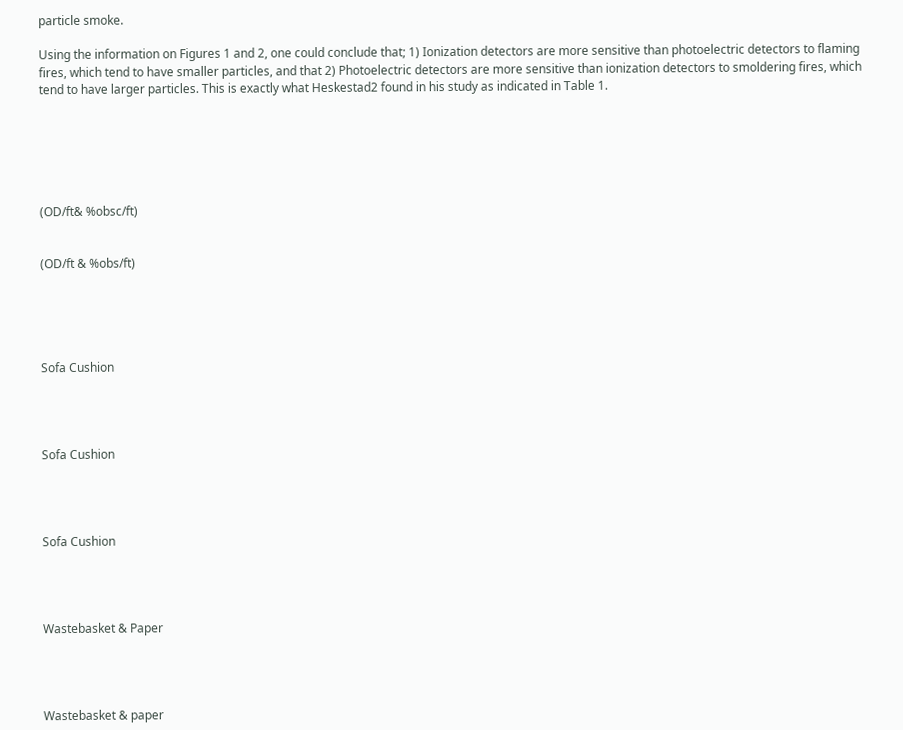particle smoke.

Using the information on Figures 1 and 2, one could conclude that; 1) Ionization detectors are more sensitive than photoelectric detectors to flaming fires, which tend to have smaller particles, and that 2) Photoelectric detectors are more sensitive than ionization detectors to smoldering fires, which tend to have larger particles. This is exactly what Heskestad2 found in his study as indicated in Table 1.






(OD/ft& %obsc/ft)


(OD/ft & %obs/ft)





Sofa Cushion




Sofa Cushion




Sofa Cushion




Wastebasket & Paper




Wastebasket & paper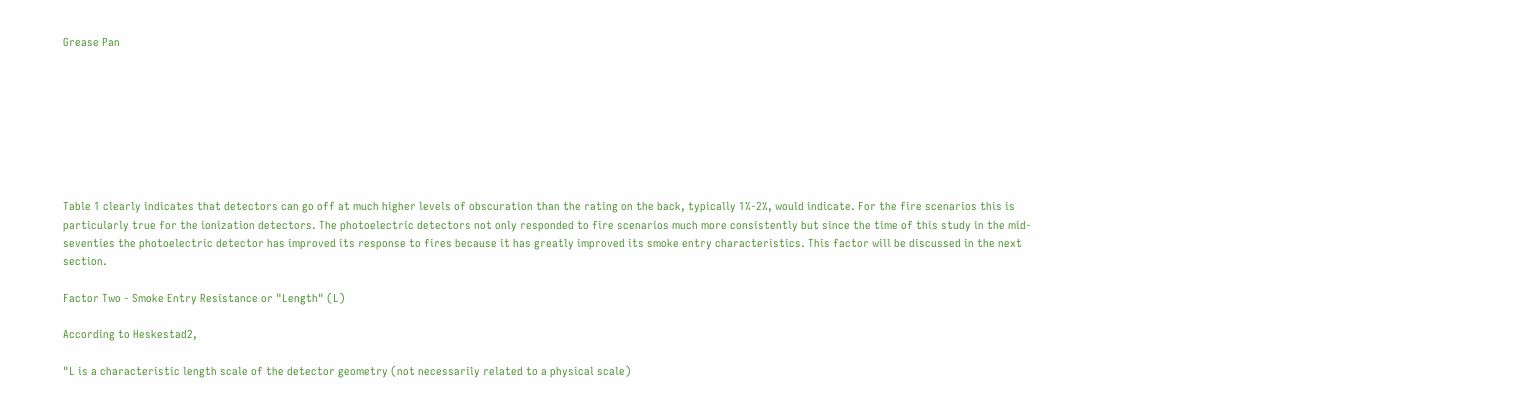Grease Pan








Table 1 clearly indicates that detectors can go off at much higher levels of obscuration than the rating on the back, typically 1%-2%, would indicate. For the fire scenarios this is particularly true for the ionization detectors. The photoelectric detectors not only responded to fire scenarios much more consistently but since the time of this study in the mid-seventies the photoelectric detector has improved its response to fires because it has greatly improved its smoke entry characteristics. This factor will be discussed in the next section.

Factor Two - Smoke Entry Resistance or "Length" (L)

According to Heskestad2,

"L is a characteristic length scale of the detector geometry (not necessarily related to a physical scale)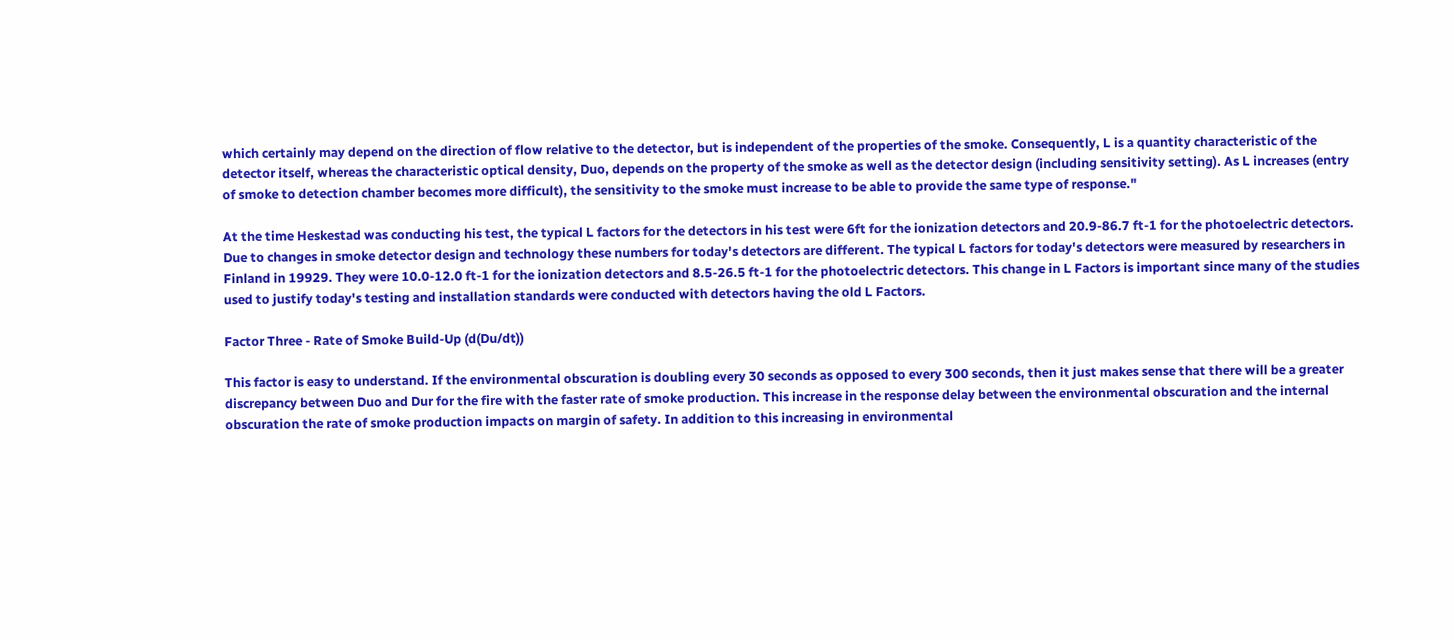which certainly may depend on the direction of flow relative to the detector, but is independent of the properties of the smoke. Consequently, L is a quantity characteristic of the detector itself, whereas the characteristic optical density, Duo, depends on the property of the smoke as well as the detector design (including sensitivity setting). As L increases (entry of smoke to detection chamber becomes more difficult), the sensitivity to the smoke must increase to be able to provide the same type of response."

At the time Heskestad was conducting his test, the typical L factors for the detectors in his test were 6ft for the ionization detectors and 20.9-86.7 ft-1 for the photoelectric detectors. Due to changes in smoke detector design and technology these numbers for today's detectors are different. The typical L factors for today's detectors were measured by researchers in Finland in 19929. They were 10.0-12.0 ft-1 for the ionization detectors and 8.5-26.5 ft-1 for the photoelectric detectors. This change in L Factors is important since many of the studies used to justify today's testing and installation standards were conducted with detectors having the old L Factors.

Factor Three - Rate of Smoke Build-Up (d(Du/dt))

This factor is easy to understand. If the environmental obscuration is doubling every 30 seconds as opposed to every 300 seconds, then it just makes sense that there will be a greater discrepancy between Duo and Dur for the fire with the faster rate of smoke production. This increase in the response delay between the environmental obscuration and the internal obscuration the rate of smoke production impacts on margin of safety. In addition to this increasing in environmental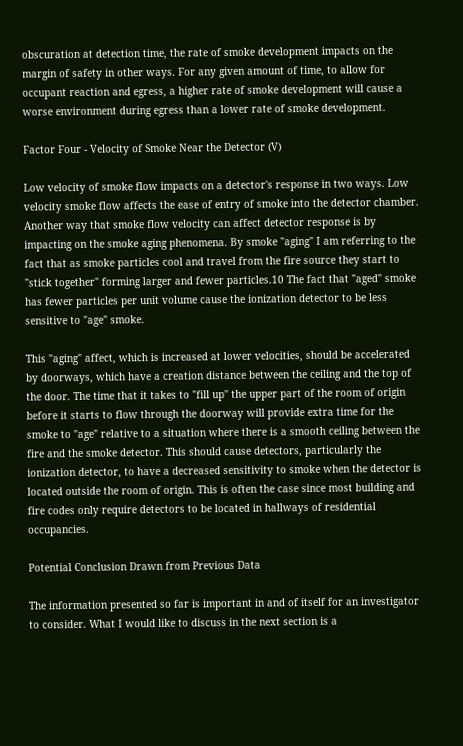obscuration at detection time, the rate of smoke development impacts on the margin of safety in other ways. For any given amount of time, to allow for occupant reaction and egress, a higher rate of smoke development will cause a worse environment during egress than a lower rate of smoke development.

Factor Four - Velocity of Smoke Near the Detector (V)

Low velocity of smoke flow impacts on a detector's response in two ways. Low velocity smoke flow affects the ease of entry of smoke into the detector chamber. Another way that smoke flow velocity can affect detector response is by impacting on the smoke aging phenomena. By smoke "aging" I am referring to the fact that as smoke particles cool and travel from the fire source they start to "stick together" forming larger and fewer particles.10 The fact that "aged" smoke has fewer particles per unit volume cause the ionization detector to be less sensitive to "age" smoke.

This "aging" affect, which is increased at lower velocities, should be accelerated by doorways, which have a creation distance between the ceiling and the top of the door. The time that it takes to "fill up" the upper part of the room of origin before it starts to flow through the doorway will provide extra time for the smoke to "age" relative to a situation where there is a smooth ceiling between the fire and the smoke detector. This should cause detectors, particularly the ionization detector, to have a decreased sensitivity to smoke when the detector is located outside the room of origin. This is often the case since most building and fire codes only require detectors to be located in hallways of residential occupancies.

Potential Conclusion Drawn from Previous Data

The information presented so far is important in and of itself for an investigator to consider. What I would like to discuss in the next section is a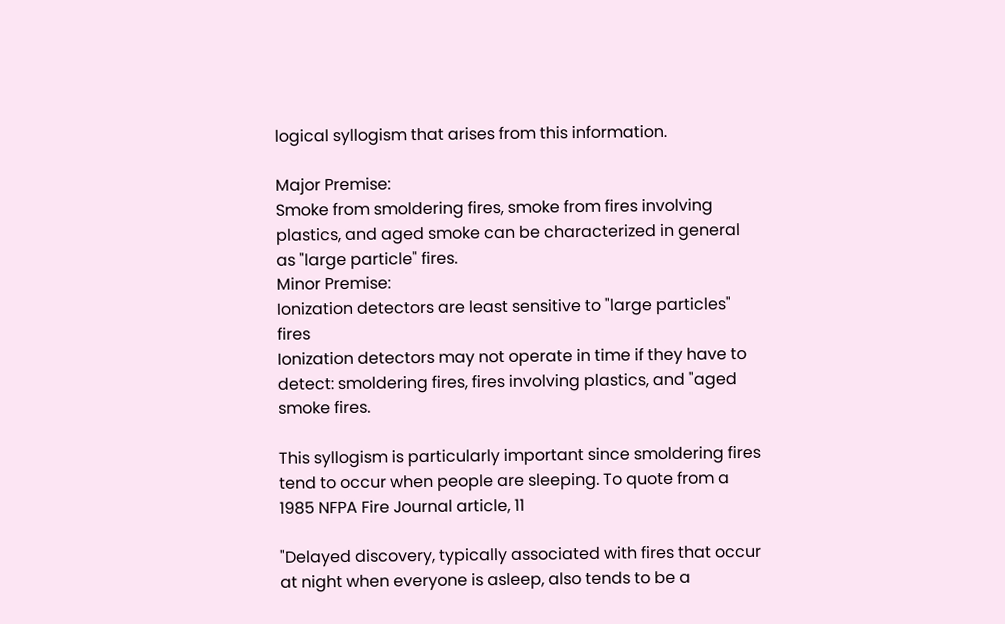logical syllogism that arises from this information.

Major Premise:
Smoke from smoldering fires, smoke from fires involving plastics, and aged smoke can be characterized in general as "large particle" fires.
Minor Premise:
Ionization detectors are least sensitive to "large particles" fires
Ionization detectors may not operate in time if they have to detect: smoldering fires, fires involving plastics, and "aged smoke fires.

This syllogism is particularly important since smoldering fires tend to occur when people are sleeping. To quote from a 1985 NFPA Fire Journal article, 11

"Delayed discovery, typically associated with fires that occur at night when everyone is asleep, also tends to be a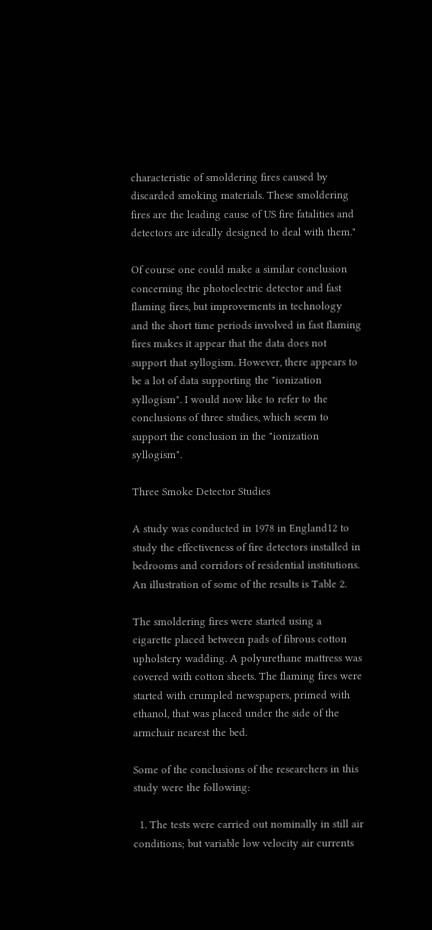characteristic of smoldering fires caused by discarded smoking materials. These smoldering fires are the leading cause of US fire fatalities and detectors are ideally designed to deal with them."

Of course one could make a similar conclusion concerning the photoelectric detector and fast flaming fires, but improvements in technology and the short time periods involved in fast flaming fires makes it appear that the data does not support that syllogism. However, there appears to be a lot of data supporting the "ionization syllogism". I would now like to refer to the conclusions of three studies, which seem to support the conclusion in the "ionization syllogism".

Three Smoke Detector Studies

A study was conducted in 1978 in England12 to study the effectiveness of fire detectors installed in bedrooms and corridors of residential institutions. An illustration of some of the results is Table 2.

The smoldering fires were started using a cigarette placed between pads of fibrous cotton upholstery wadding. A polyurethane mattress was covered with cotton sheets. The flaming fires were started with crumpled newspapers, primed with ethanol, that was placed under the side of the armchair nearest the bed.

Some of the conclusions of the researchers in this study were the following:

  1. The tests were carried out nominally in still air conditions; but variable low velocity air currents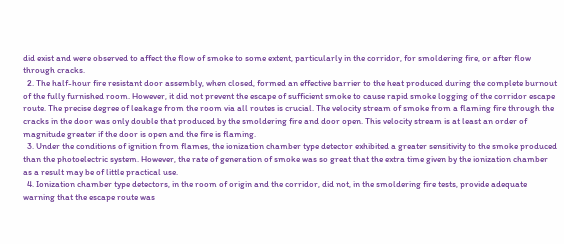did exist and were observed to affect the flow of smoke to some extent, particularly in the corridor, for smoldering fire, or after flow through cracks.
  2. The half-hour fire resistant door assembly, when closed, formed an effective barrier to the heat produced during the complete burnout of the fully furnished room. However, it did not prevent the escape of sufficient smoke to cause rapid smoke logging of the corridor escape route. The precise degree of leakage from the room via all routes is crucial. The velocity stream of smoke from a flaming fire through the cracks in the door was only double that produced by the smoldering fire and door open. This velocity stream is at least an order of magnitude greater if the door is open and the fire is flaming.
  3. Under the conditions of ignition from flames, the ionization chamber type detector exhibited a greater sensitivity to the smoke produced than the photoelectric system. However, the rate of generation of smoke was so great that the extra time given by the ionization chamber as a result may be of little practical use.
  4. Ionization chamber type detectors, in the room of origin and the corridor, did not, in the smoldering fire tests, provide adequate warning that the escape route was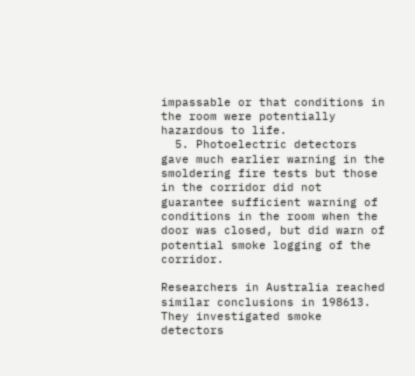impassable or that conditions in the room were potentially hazardous to life.
  5. Photoelectric detectors gave much earlier warning in the smoldering fire tests but those in the corridor did not guarantee sufficient warning of conditions in the room when the door was closed, but did warn of potential smoke logging of the corridor.

Researchers in Australia reached similar conclusions in 198613. They investigated smoke detectors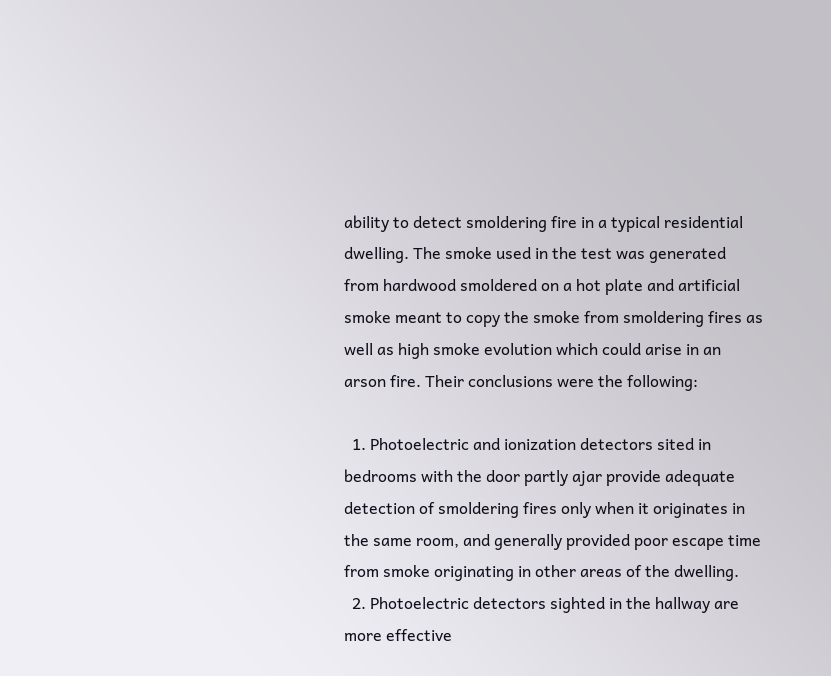ability to detect smoldering fire in a typical residential dwelling. The smoke used in the test was generated from hardwood smoldered on a hot plate and artificial smoke meant to copy the smoke from smoldering fires as well as high smoke evolution which could arise in an arson fire. Their conclusions were the following:

  1. Photoelectric and ionization detectors sited in bedrooms with the door partly ajar provide adequate detection of smoldering fires only when it originates in the same room, and generally provided poor escape time from smoke originating in other areas of the dwelling.
  2. Photoelectric detectors sighted in the hallway are more effective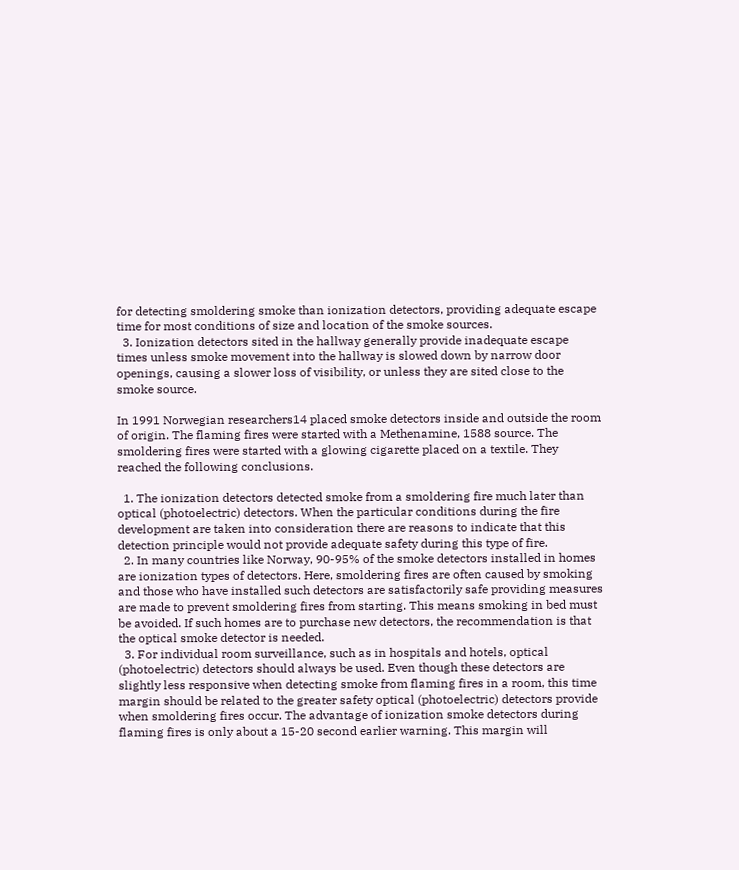for detecting smoldering smoke than ionization detectors, providing adequate escape time for most conditions of size and location of the smoke sources.
  3. Ionization detectors sited in the hallway generally provide inadequate escape times unless smoke movement into the hallway is slowed down by narrow door openings, causing a slower loss of visibility, or unless they are sited close to the smoke source.

In 1991 Norwegian researchers14 placed smoke detectors inside and outside the room of origin. The flaming fires were started with a Methenamine, 1588 source. The smoldering fires were started with a glowing cigarette placed on a textile. They reached the following conclusions.

  1. The ionization detectors detected smoke from a smoldering fire much later than optical (photoelectric) detectors. When the particular conditions during the fire development are taken into consideration there are reasons to indicate that this detection principle would not provide adequate safety during this type of fire.
  2. In many countries like Norway, 90-95% of the smoke detectors installed in homes are ionization types of detectors. Here, smoldering fires are often caused by smoking and those who have installed such detectors are satisfactorily safe providing measures are made to prevent smoldering fires from starting. This means smoking in bed must be avoided. If such homes are to purchase new detectors, the recommendation is that the optical smoke detector is needed.
  3. For individual room surveillance, such as in hospitals and hotels, optical (photoelectric) detectors should always be used. Even though these detectors are slightly less responsive when detecting smoke from flaming fires in a room, this time margin should be related to the greater safety optical (photoelectric) detectors provide when smoldering fires occur. The advantage of ionization smoke detectors during flaming fires is only about a 15-20 second earlier warning. This margin will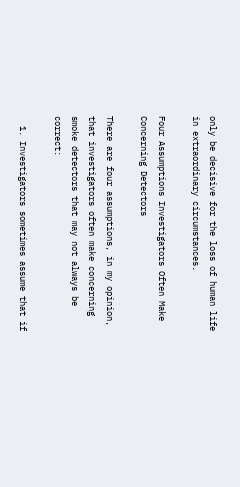only be decisive for the loss of human life in extraordinary circumstances.

Four Assumptions Investigators Often Make Concerning Detectors

There are four assumptions, in my opinion, that investigators often make concerning smoke detectors that may not always be correct:

  1. Investigators sometimes assume that if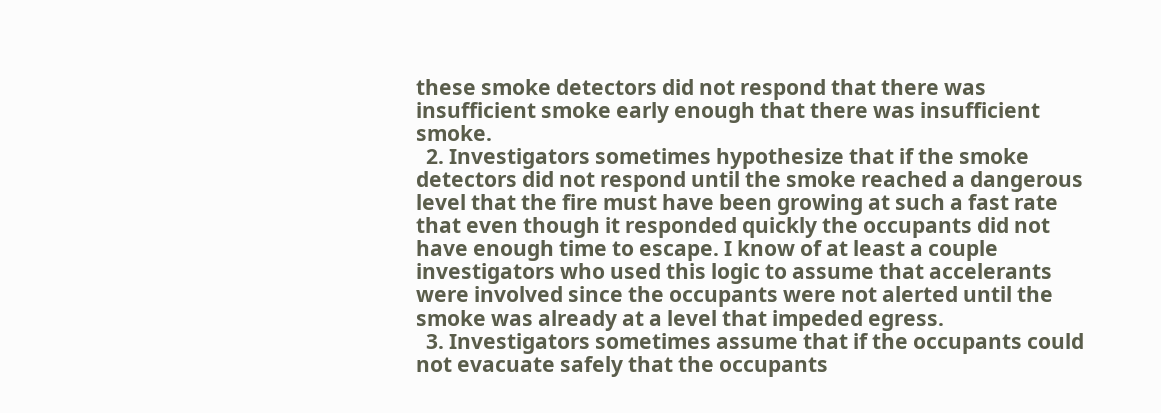these smoke detectors did not respond that there was insufficient smoke early enough that there was insufficient smoke.
  2. Investigators sometimes hypothesize that if the smoke detectors did not respond until the smoke reached a dangerous level that the fire must have been growing at such a fast rate that even though it responded quickly the occupants did not have enough time to escape. I know of at least a couple investigators who used this logic to assume that accelerants were involved since the occupants were not alerted until the smoke was already at a level that impeded egress.
  3. Investigators sometimes assume that if the occupants could not evacuate safely that the occupants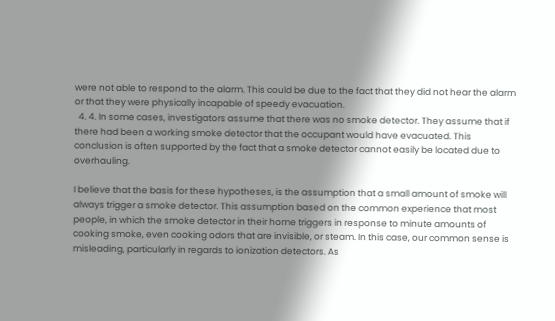were not able to respond to the alarm. This could be due to the fact that they did not hear the alarm or that they were physically incapable of speedy evacuation.
  4. 4. In some cases, investigators assume that there was no smoke detector. They assume that if there had been a working smoke detector that the occupant would have evacuated. This conclusion is often supported by the fact that a smoke detector cannot easily be located due to overhauling.

I believe that the basis for these hypotheses, is the assumption that a small amount of smoke will always trigger a smoke detector. This assumption based on the common experience that most people, in which the smoke detector in their home triggers in response to minute amounts of cooking smoke, even cooking odors that are invisible, or steam. In this case, our common sense is misleading, particularly in regards to ionization detectors. As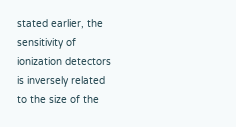stated earlier, the sensitivity of ionization detectors is inversely related to the size of the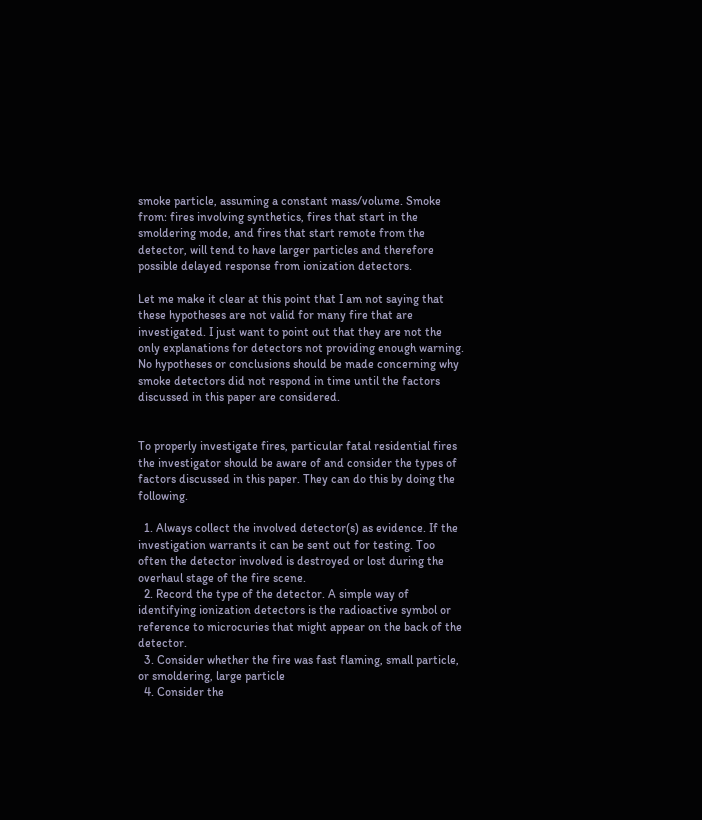smoke particle, assuming a constant mass/volume. Smoke from: fires involving synthetics, fires that start in the smoldering mode, and fires that start remote from the detector, will tend to have larger particles and therefore possible delayed response from ionization detectors.

Let me make it clear at this point that I am not saying that these hypotheses are not valid for many fire that are investigated. I just want to point out that they are not the only explanations for detectors not providing enough warning. No hypotheses or conclusions should be made concerning why smoke detectors did not respond in time until the factors discussed in this paper are considered.


To properly investigate fires, particular fatal residential fires the investigator should be aware of and consider the types of factors discussed in this paper. They can do this by doing the following.

  1. Always collect the involved detector(s) as evidence. If the investigation warrants it can be sent out for testing. Too often the detector involved is destroyed or lost during the overhaul stage of the fire scene.
  2. Record the type of the detector. A simple way of identifying ionization detectors is the radioactive symbol or reference to microcuries that might appear on the back of the detector.
  3. Consider whether the fire was fast flaming, small particle, or smoldering, large particle
  4. Consider the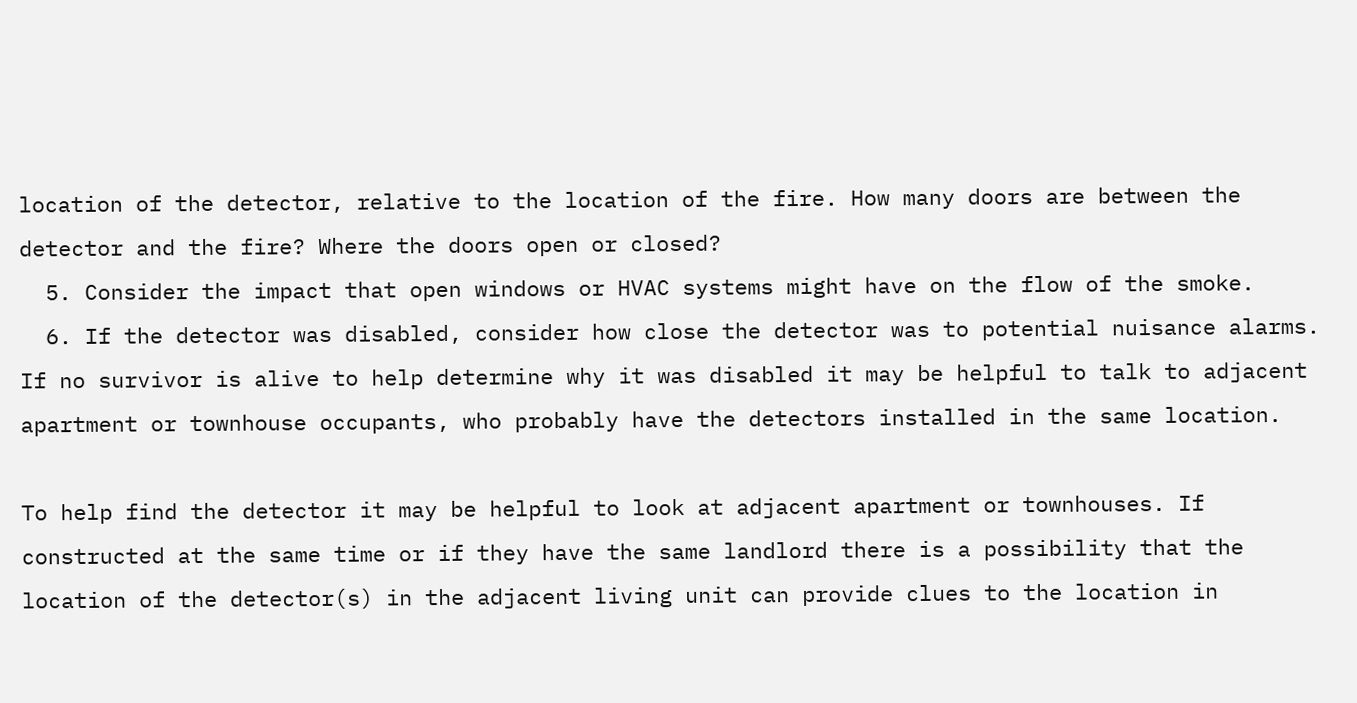location of the detector, relative to the location of the fire. How many doors are between the detector and the fire? Where the doors open or closed?
  5. Consider the impact that open windows or HVAC systems might have on the flow of the smoke.
  6. If the detector was disabled, consider how close the detector was to potential nuisance alarms. If no survivor is alive to help determine why it was disabled it may be helpful to talk to adjacent apartment or townhouse occupants, who probably have the detectors installed in the same location.

To help find the detector it may be helpful to look at adjacent apartment or townhouses. If constructed at the same time or if they have the same landlord there is a possibility that the location of the detector(s) in the adjacent living unit can provide clues to the location in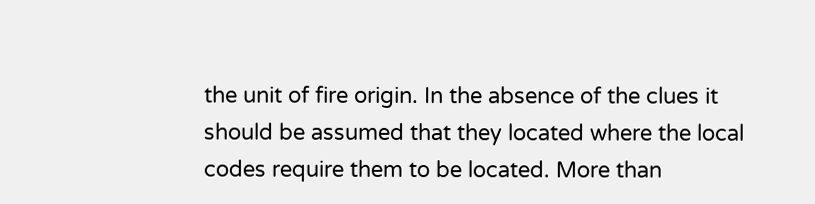the unit of fire origin. In the absence of the clues it should be assumed that they located where the local codes require them to be located. More than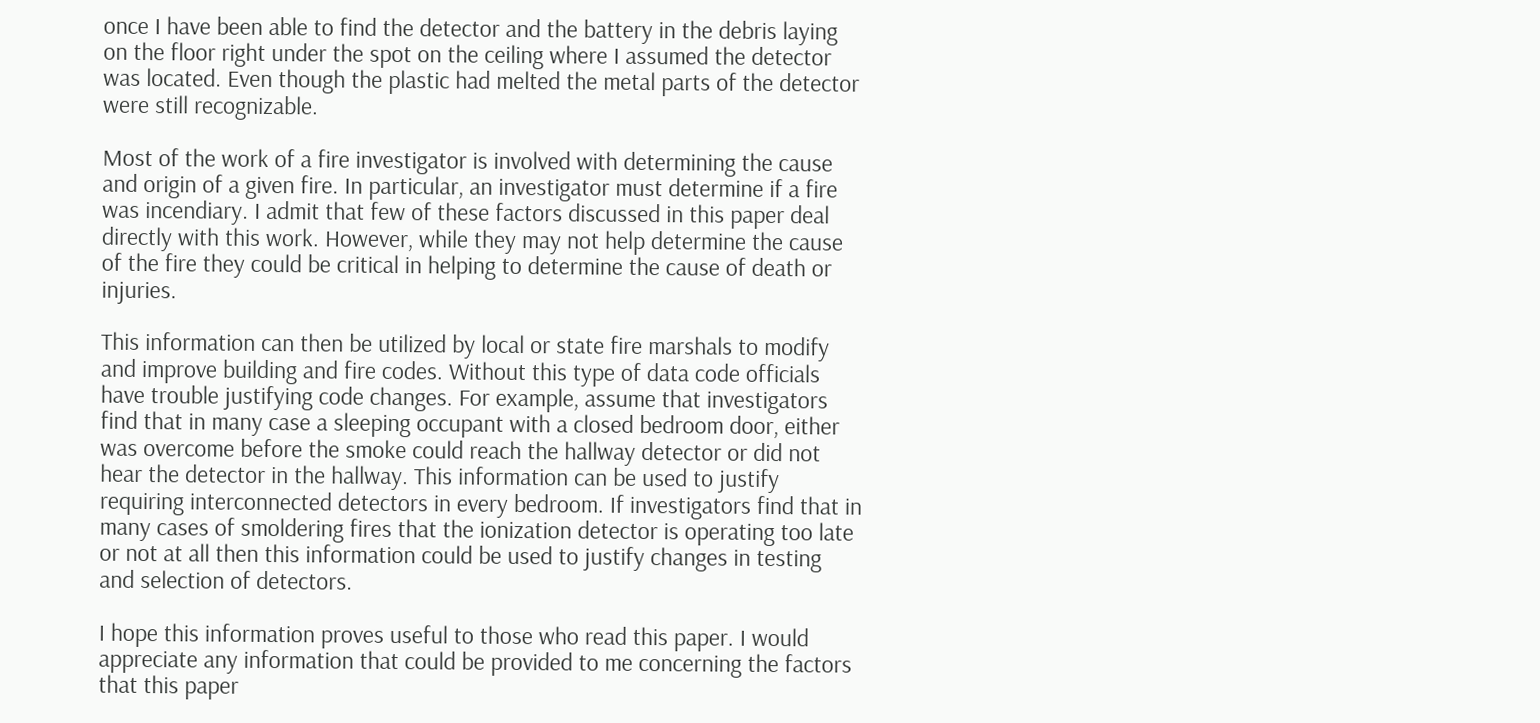once I have been able to find the detector and the battery in the debris laying on the floor right under the spot on the ceiling where I assumed the detector was located. Even though the plastic had melted the metal parts of the detector were still recognizable.

Most of the work of a fire investigator is involved with determining the cause and origin of a given fire. In particular, an investigator must determine if a fire was incendiary. I admit that few of these factors discussed in this paper deal directly with this work. However, while they may not help determine the cause of the fire they could be critical in helping to determine the cause of death or injuries.

This information can then be utilized by local or state fire marshals to modify and improve building and fire codes. Without this type of data code officials have trouble justifying code changes. For example, assume that investigators find that in many case a sleeping occupant with a closed bedroom door, either was overcome before the smoke could reach the hallway detector or did not hear the detector in the hallway. This information can be used to justify requiring interconnected detectors in every bedroom. If investigators find that in many cases of smoldering fires that the ionization detector is operating too late or not at all then this information could be used to justify changes in testing and selection of detectors.

I hope this information proves useful to those who read this paper. I would appreciate any information that could be provided to me concerning the factors that this paper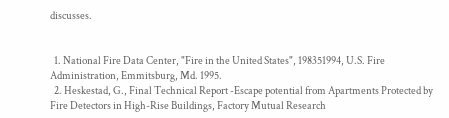discusses.


  1. National Fire Data Center, "Fire in the United States", 198351994, U.S. Fire Administration, Emmitsburg, Md. 1995.
  2. Heskestad, G., Final Technical Report -Escape potential from Apartments Protected by Fire Detectors in High-Rise Buildings, Factory Mutual Research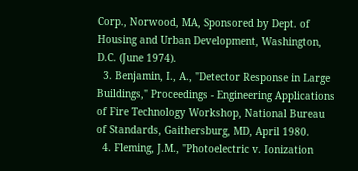Corp., Norwood, MA, Sponsored by Dept. of Housing and Urban Development, Washington, D.C. (June 1974).
  3. Benjamin, I., A., "Detector Response in Large Buildings," Proceedings - Engineering Applications of Fire Technology Workshop, National Bureau of Standards, Gaithersburg, MD, April 1980.
  4. Fleming, J.M., "Photoelectric v. Ionization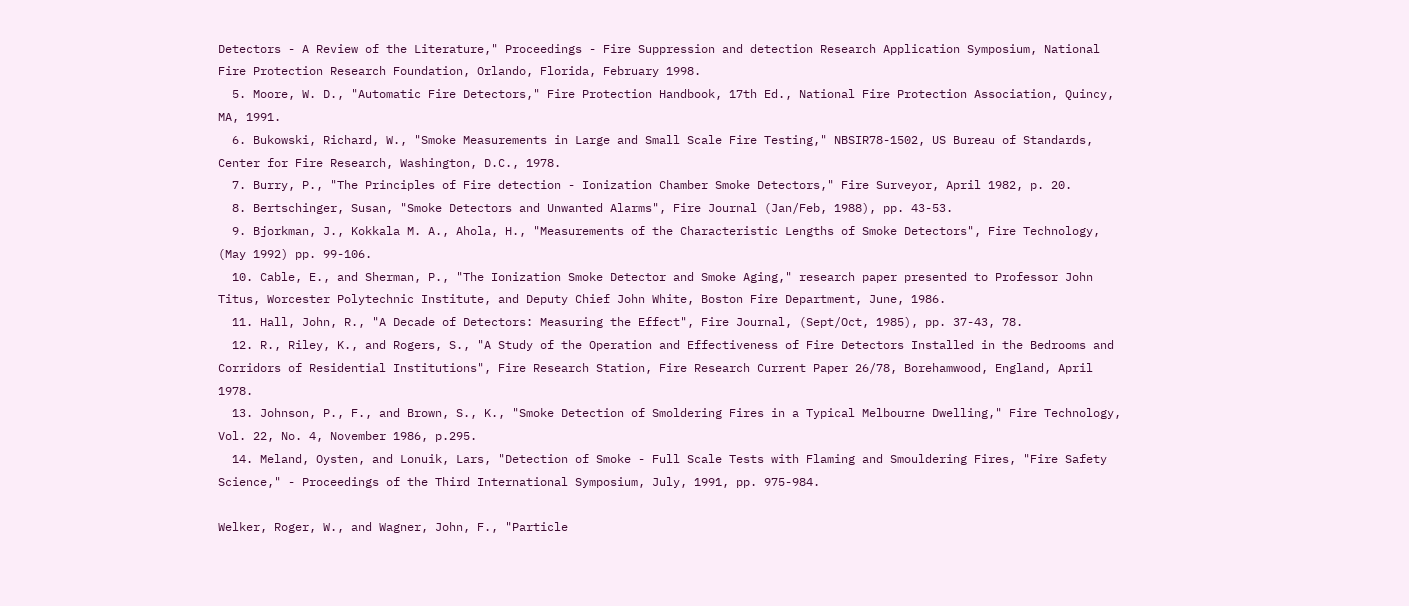Detectors - A Review of the Literature," Proceedings - Fire Suppression and detection Research Application Symposium, National Fire Protection Research Foundation, Orlando, Florida, February 1998.
  5. Moore, W. D., "Automatic Fire Detectors," Fire Protection Handbook, 17th Ed., National Fire Protection Association, Quincy, MA, 1991.
  6. Bukowski, Richard, W., "Smoke Measurements in Large and Small Scale Fire Testing," NBSIR78-1502, US Bureau of Standards, Center for Fire Research, Washington, D.C., 1978.
  7. Burry, P., "The Principles of Fire detection - Ionization Chamber Smoke Detectors," Fire Surveyor, April 1982, p. 20.
  8. Bertschinger, Susan, "Smoke Detectors and Unwanted Alarms", Fire Journal (Jan/Feb, 1988), pp. 43-53.
  9. Bjorkman, J., Kokkala M. A., Ahola, H., "Measurements of the Characteristic Lengths of Smoke Detectors", Fire Technology, (May 1992) pp. 99-106.
  10. Cable, E., and Sherman, P., "The Ionization Smoke Detector and Smoke Aging," research paper presented to Professor John Titus, Worcester Polytechnic Institute, and Deputy Chief John White, Boston Fire Department, June, 1986.
  11. Hall, John, R., "A Decade of Detectors: Measuring the Effect", Fire Journal, (Sept/Oct, 1985), pp. 37-43, 78.
  12. R., Riley, K., and Rogers, S., "A Study of the Operation and Effectiveness of Fire Detectors Installed in the Bedrooms and Corridors of Residential Institutions", Fire Research Station, Fire Research Current Paper 26/78, Borehamwood, England, April 1978.
  13. Johnson, P., F., and Brown, S., K., "Smoke Detection of Smoldering Fires in a Typical Melbourne Dwelling," Fire Technology, Vol. 22, No. 4, November 1986, p.295.
  14. Meland, Oysten, and Lonuik, Lars, "Detection of Smoke - Full Scale Tests with Flaming and Smouldering Fires, "Fire Safety Science," - Proceedings of the Third International Symposium, July, 1991, pp. 975-984.

Welker, Roger, W., and Wagner, John, F., "Particle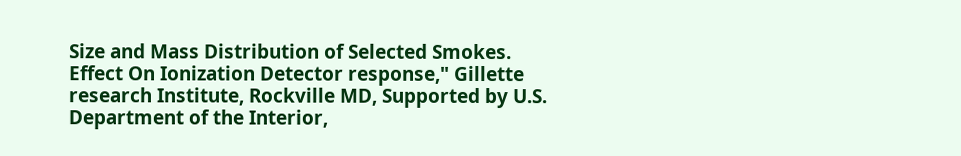Size and Mass Distribution of Selected Smokes. Effect On Ionization Detector response," Gillette research Institute, Rockville MD, Supported by U.S. Department of the Interior,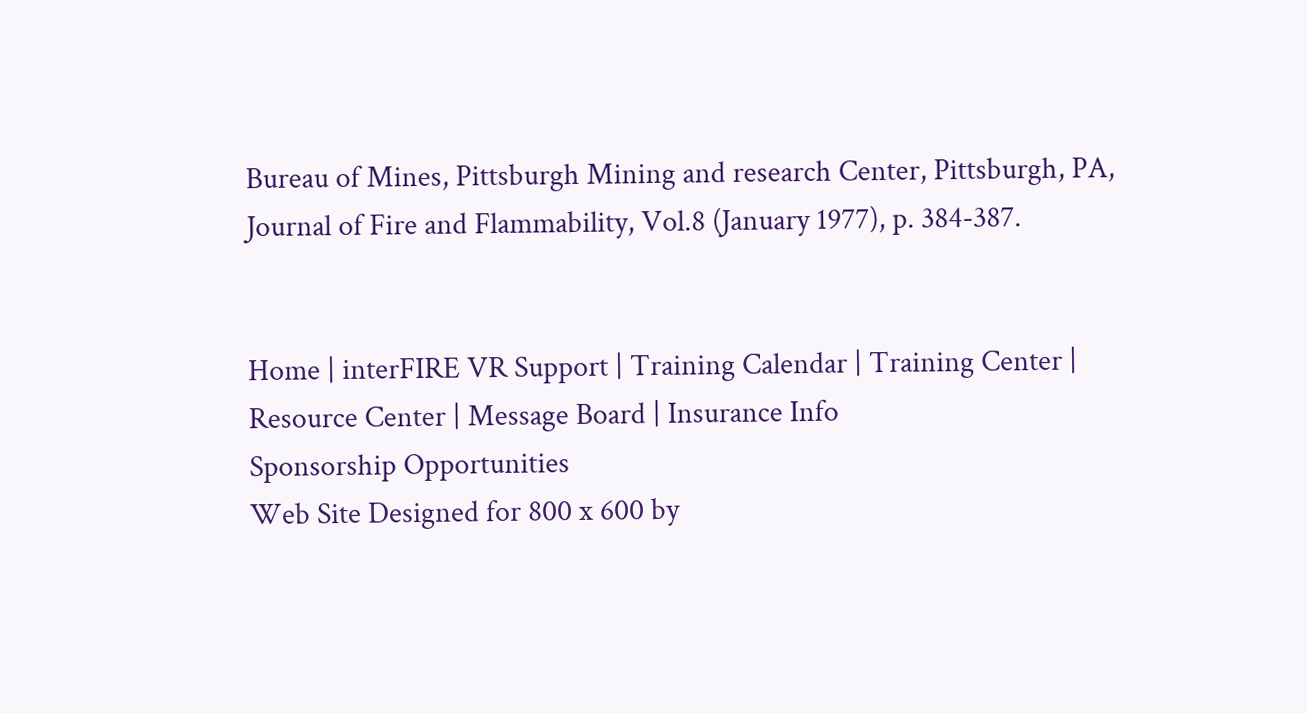Bureau of Mines, Pittsburgh Mining and research Center, Pittsburgh, PA, Journal of Fire and Flammability, Vol.8 (January 1977), p. 384-387.


Home | interFIRE VR Support | Training Calendar | Training Center | Resource Center | Message Board | Insurance Info
Sponsorship Opportunities
Web Site Designed for 800 x 600 by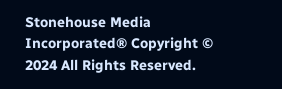Stonehouse Media Incorporated® Copyright © 2024 All Rights Reserved.